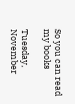So you can read my books

Tuesday, November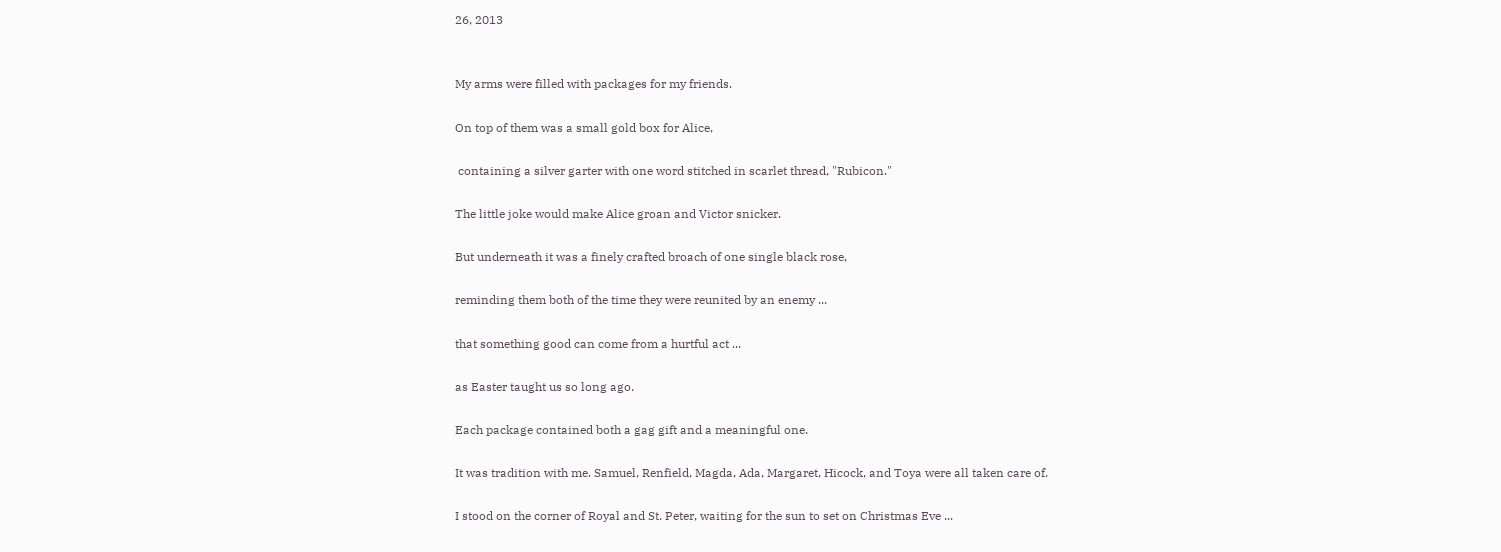26, 2013


My arms were filled with packages for my friends.

On top of them was a small gold box for Alice,

 containing a silver garter with one word stitched in scarlet thread, "Rubicon."

The little joke would make Alice groan and Victor snicker.

But underneath it was a finely crafted broach of one single black rose,

reminding them both of the time they were reunited by an enemy ...

that something good can come from a hurtful act ...

as Easter taught us so long ago.

Each package contained both a gag gift and a meaningful one.

It was tradition with me. Samuel, Renfield, Magda, Ada, Margaret, Hicock, and Toya were all taken care of.

I stood on the corner of Royal and St. Peter, waiting for the sun to set on Christmas Eve ...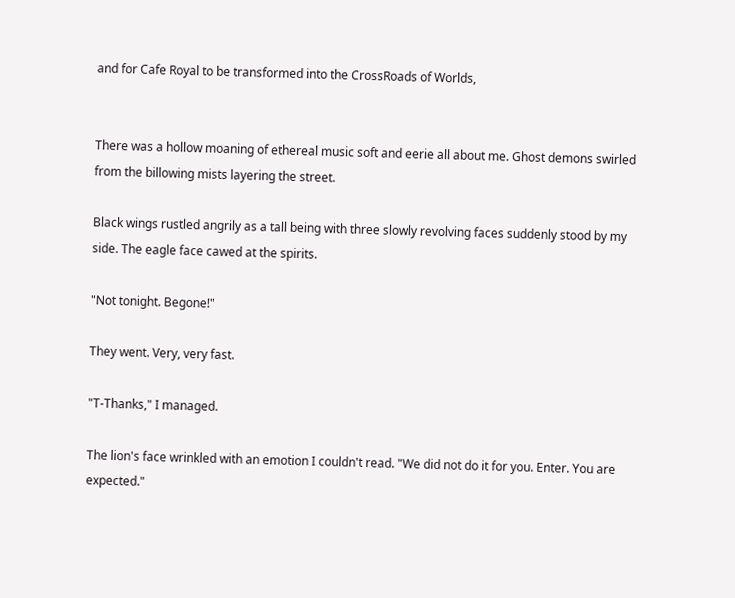and for Cafe Royal to be transformed into the CrossRoads of Worlds,


There was a hollow moaning of ethereal music soft and eerie all about me. Ghost demons swirled from the billowing mists layering the street.

Black wings rustled angrily as a tall being with three slowly revolving faces suddenly stood by my side. The eagle face cawed at the spirits.

"Not tonight. Begone!"

They went. Very, very fast.

"T-Thanks," I managed.

The lion's face wrinkled with an emotion I couldn't read. "We did not do it for you. Enter. You are expected."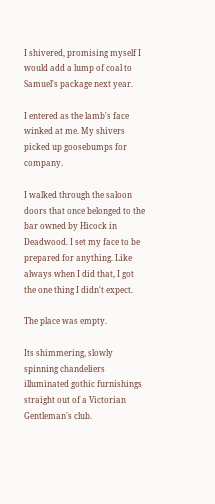I shivered, promising myself I would add a lump of coal to Samuel's package next year.

I entered as the lamb's face winked at me. My shivers picked up goosebumps for company.

I walked through the saloon doors that once belonged to the bar owned by Hicock in Deadwood. I set my face to be prepared for anything. Like always when I did that, I got the one thing I didn't expect.

The place was empty.

Its shimmering, slowly spinning chandeliers illuminated gothic furnishings straight out of a Victorian Gentleman's club.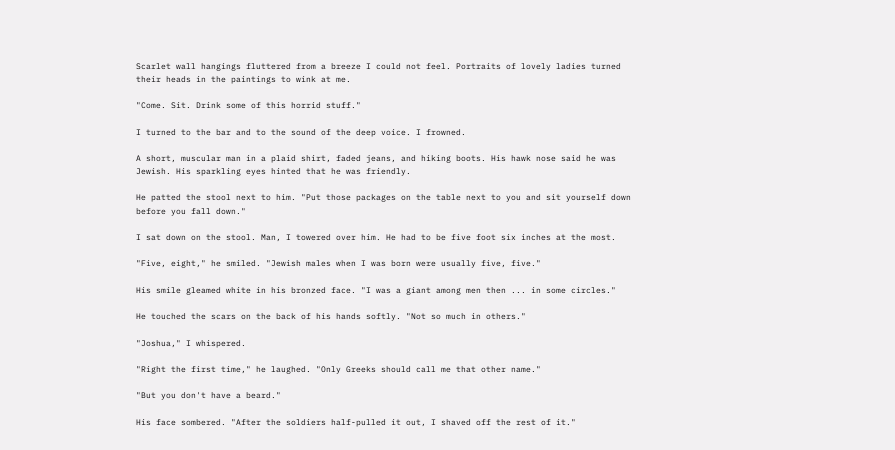Scarlet wall hangings fluttered from a breeze I could not feel. Portraits of lovely ladies turned their heads in the paintings to wink at me.

"Come. Sit. Drink some of this horrid stuff."

I turned to the bar and to the sound of the deep voice. I frowned.

A short, muscular man in a plaid shirt, faded jeans, and hiking boots. His hawk nose said he was Jewish. His sparkling eyes hinted that he was friendly.

He patted the stool next to him. "Put those packages on the table next to you and sit yourself down before you fall down."

I sat down on the stool. Man, I towered over him. He had to be five foot six inches at the most.

"Five, eight," he smiled. "Jewish males when I was born were usually five, five."

His smile gleamed white in his bronzed face. "I was a giant among men then ... in some circles."

He touched the scars on the back of his hands softly. "Not so much in others."

"Joshua," I whispered.

"Right the first time," he laughed. "Only Greeks should call me that other name."

"But you don't have a beard."

His face sombered. "After the soldiers half-pulled it out, I shaved off the rest of it."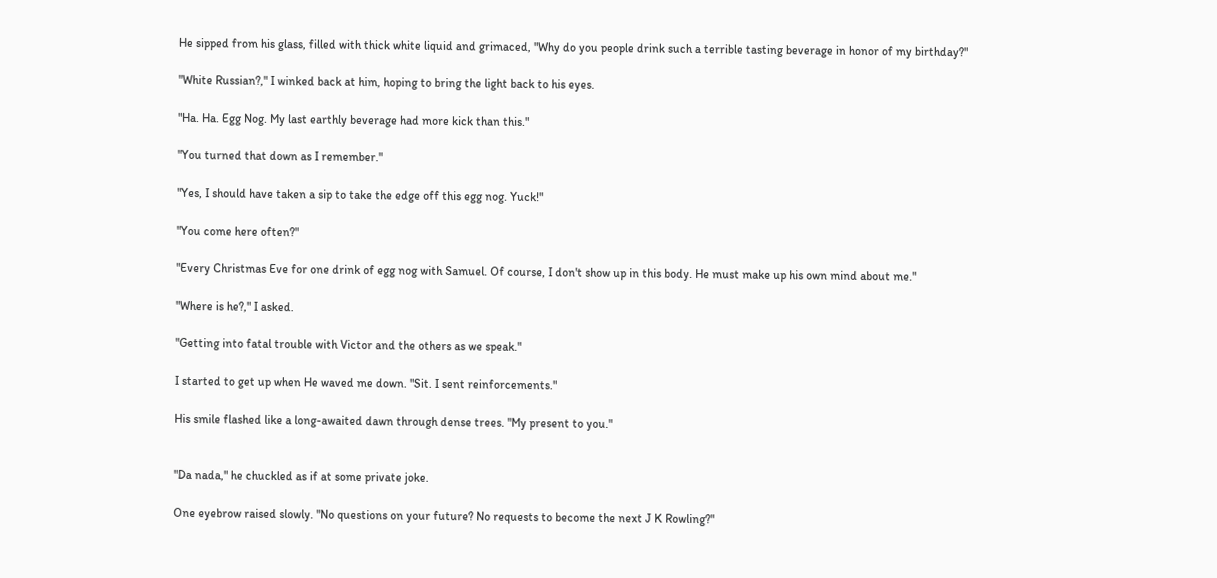He sipped from his glass, filled with thick white liquid and grimaced, "Why do you people drink such a terrible tasting beverage in honor of my birthday?"

"White Russian?," I winked back at him, hoping to bring the light back to his eyes.

"Ha. Ha. Egg Nog. My last earthly beverage had more kick than this."

"You turned that down as I remember."

"Yes, I should have taken a sip to take the edge off this egg nog. Yuck!"

"You come here often?"

"Every Christmas Eve for one drink of egg nog with Samuel. Of course, I don't show up in this body. He must make up his own mind about me."

"Where is he?," I asked.

"Getting into fatal trouble with Victor and the others as we speak."

I started to get up when He waved me down. "Sit. I sent reinforcements."

His smile flashed like a long-awaited dawn through dense trees. "My present to you."


"Da nada," he chuckled as if at some private joke.

One eyebrow raised slowly. "No questions on your future? No requests to become the next J K Rowling?"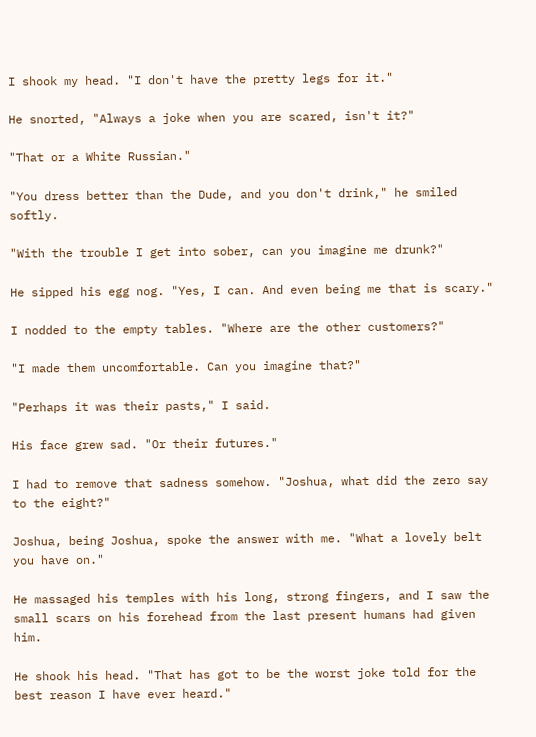I shook my head. "I don't have the pretty legs for it."

He snorted, "Always a joke when you are scared, isn't it?"

"That or a White Russian."

"You dress better than the Dude, and you don't drink," he smiled softly.

"With the trouble I get into sober, can you imagine me drunk?"

He sipped his egg nog. "Yes, I can. And even being me that is scary."

I nodded to the empty tables. "Where are the other customers?"

"I made them uncomfortable. Can you imagine that?"

"Perhaps it was their pasts," I said.

His face grew sad. "Or their futures."

I had to remove that sadness somehow. "Joshua, what did the zero say to the eight?"

Joshua, being Joshua, spoke the answer with me. "What a lovely belt you have on."

He massaged his temples with his long, strong fingers, and I saw the small scars on his forehead from the last present humans had given him.

He shook his head. "That has got to be the worst joke told for the best reason I have ever heard."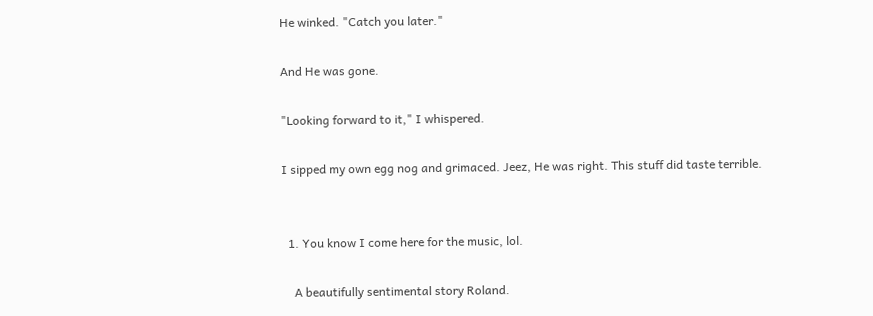He winked. "Catch you later."

And He was gone.

"Looking forward to it," I whispered.

I sipped my own egg nog and grimaced. Jeez, He was right. This stuff did taste terrible.


  1. You know I come here for the music, lol.

    A beautifully sentimental story Roland.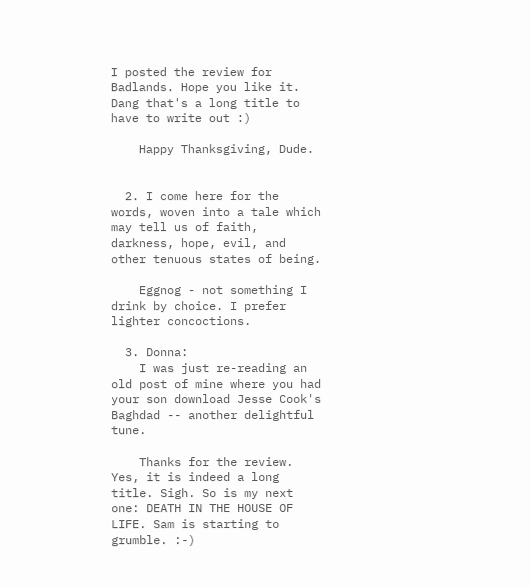I posted the review for Badlands. Hope you like it. Dang that's a long title to have to write out :)

    Happy Thanksgiving, Dude.


  2. I come here for the words, woven into a tale which may tell us of faith, darkness, hope, evil, and other tenuous states of being.

    Eggnog - not something I drink by choice. I prefer lighter concoctions.

  3. Donna:
    I was just re-reading an old post of mine where you had your son download Jesse Cook's Baghdad -- another delightful tune.

    Thanks for the review. Yes, it is indeed a long title. Sigh. So is my next one: DEATH IN THE HOUSE OF LIFE. Sam is starting to grumble. :-)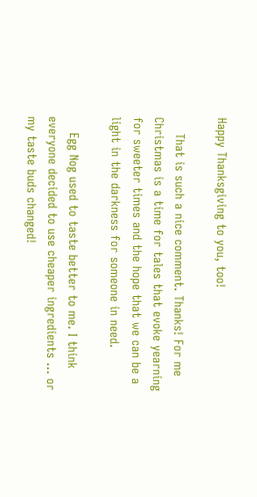Happy Thanksgiving to you, too!

    That is such a nice comment. Thanks! For me Christmas is a time for tales that evoke yearning for sweeter times and the hope that we can be a light in the darkness for someone in need.

    Egg Nog used to taste better to me. I think everyone decided to use cheaper ingredients ... or my taste buds changed!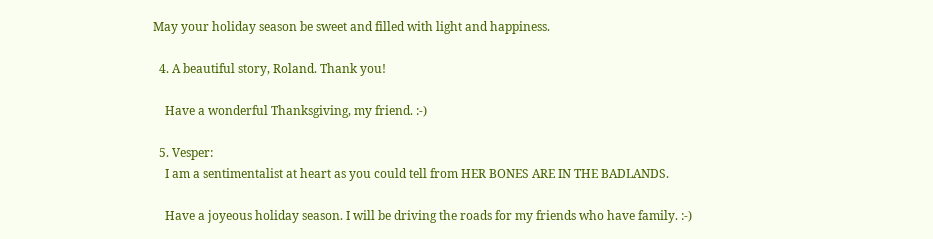May your holiday season be sweet and filled with light and happiness.

  4. A beautiful story, Roland. Thank you!

    Have a wonderful Thanksgiving, my friend. :-)

  5. Vesper:
    I am a sentimentalist at heart as you could tell from HER BONES ARE IN THE BADLANDS.

    Have a joyeous holiday season. I will be driving the roads for my friends who have family. :-)